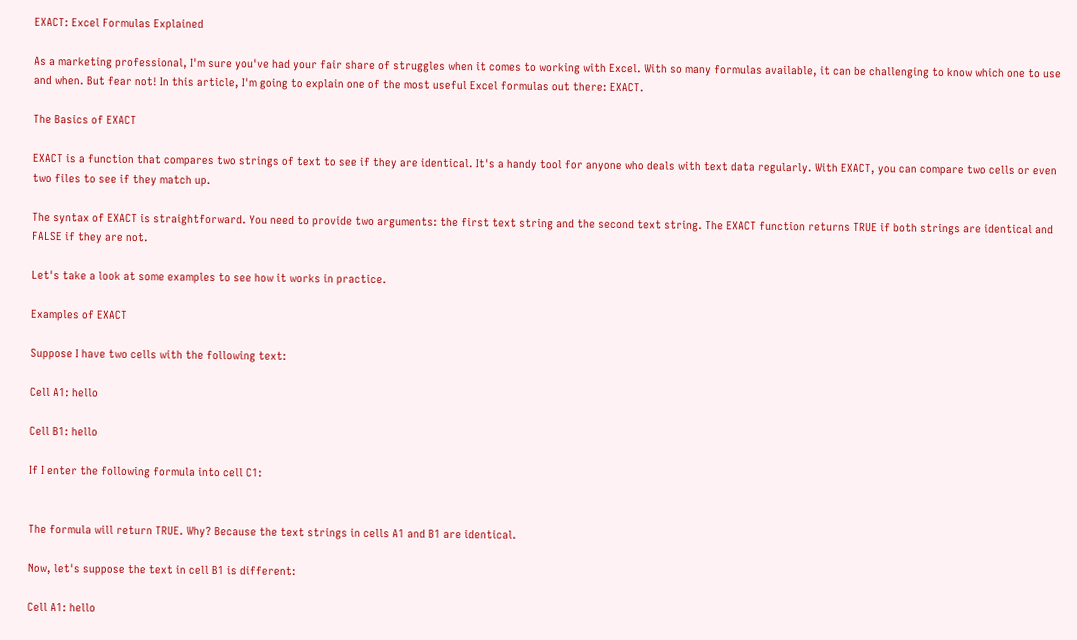EXACT: Excel Formulas Explained

As a marketing professional, I'm sure you've had your fair share of struggles when it comes to working with Excel. With so many formulas available, it can be challenging to know which one to use and when. But fear not! In this article, I'm going to explain one of the most useful Excel formulas out there: EXACT.

The Basics of EXACT

EXACT is a function that compares two strings of text to see if they are identical. It's a handy tool for anyone who deals with text data regularly. With EXACT, you can compare two cells or even two files to see if they match up.

The syntax of EXACT is straightforward. You need to provide two arguments: the first text string and the second text string. The EXACT function returns TRUE if both strings are identical and FALSE if they are not.

Let's take a look at some examples to see how it works in practice.

Examples of EXACT

Suppose I have two cells with the following text:

Cell A1: hello

Cell B1: hello

If I enter the following formula into cell C1:


The formula will return TRUE. Why? Because the text strings in cells A1 and B1 are identical.

Now, let's suppose the text in cell B1 is different:

Cell A1: hello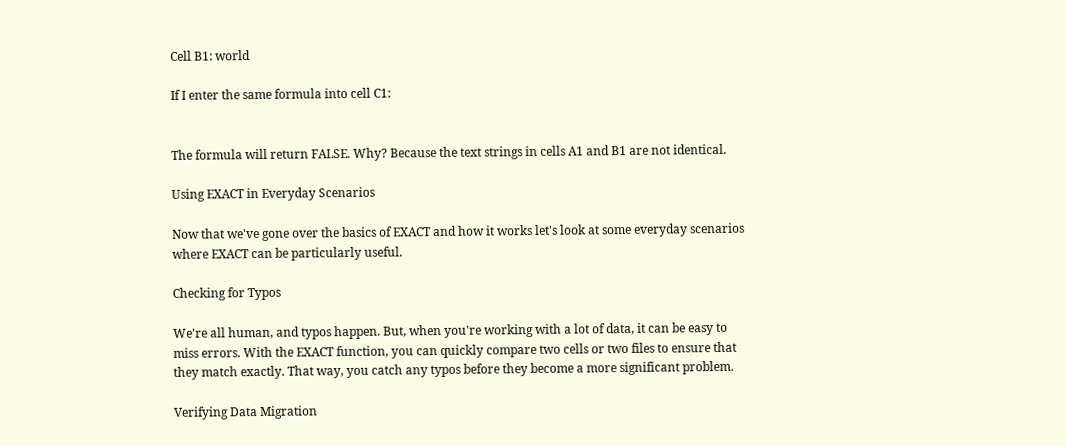Cell B1: world

If I enter the same formula into cell C1:


The formula will return FALSE. Why? Because the text strings in cells A1 and B1 are not identical.

Using EXACT in Everyday Scenarios

Now that we've gone over the basics of EXACT and how it works let's look at some everyday scenarios where EXACT can be particularly useful.

Checking for Typos

We're all human, and typos happen. But, when you're working with a lot of data, it can be easy to miss errors. With the EXACT function, you can quickly compare two cells or two files to ensure that they match exactly. That way, you catch any typos before they become a more significant problem.

Verifying Data Migration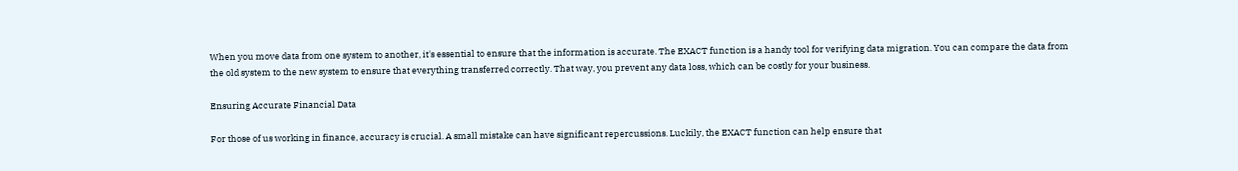When you move data from one system to another, it's essential to ensure that the information is accurate. The EXACT function is a handy tool for verifying data migration. You can compare the data from the old system to the new system to ensure that everything transferred correctly. That way, you prevent any data loss, which can be costly for your business.

Ensuring Accurate Financial Data

For those of us working in finance, accuracy is crucial. A small mistake can have significant repercussions. Luckily, the EXACT function can help ensure that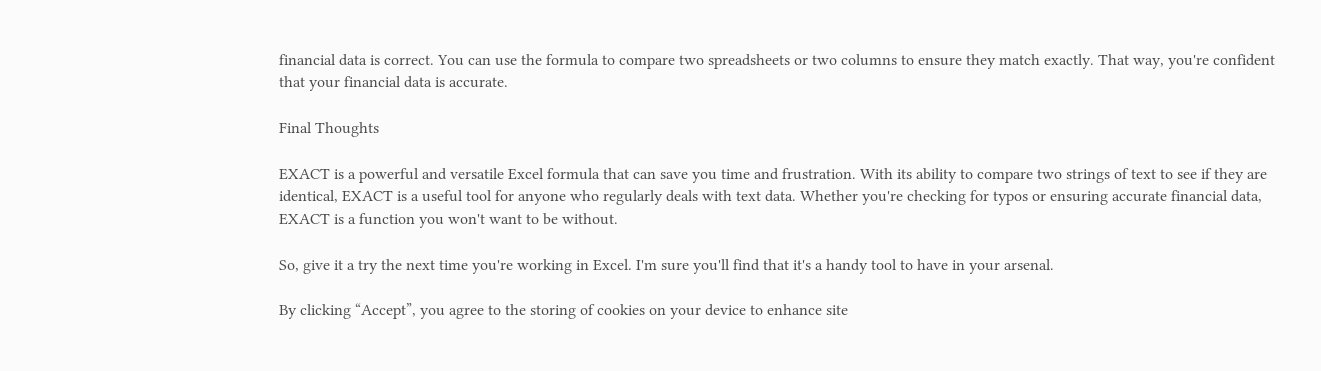financial data is correct. You can use the formula to compare two spreadsheets or two columns to ensure they match exactly. That way, you're confident that your financial data is accurate.

Final Thoughts

EXACT is a powerful and versatile Excel formula that can save you time and frustration. With its ability to compare two strings of text to see if they are identical, EXACT is a useful tool for anyone who regularly deals with text data. Whether you're checking for typos or ensuring accurate financial data, EXACT is a function you won't want to be without.

So, give it a try the next time you're working in Excel. I'm sure you'll find that it's a handy tool to have in your arsenal.

By clicking “Accept”, you agree to the storing of cookies on your device to enhance site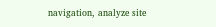navigation, analyze site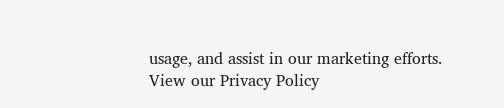usage, and assist in our marketing efforts. View our Privacy Policy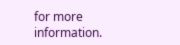for more information.